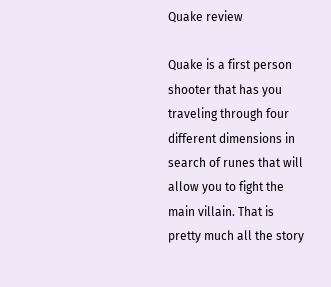Quake review

Quake is a first person shooter that has you traveling through four different dimensions in search of runes that will allow you to fight the main villain. That is pretty much all the story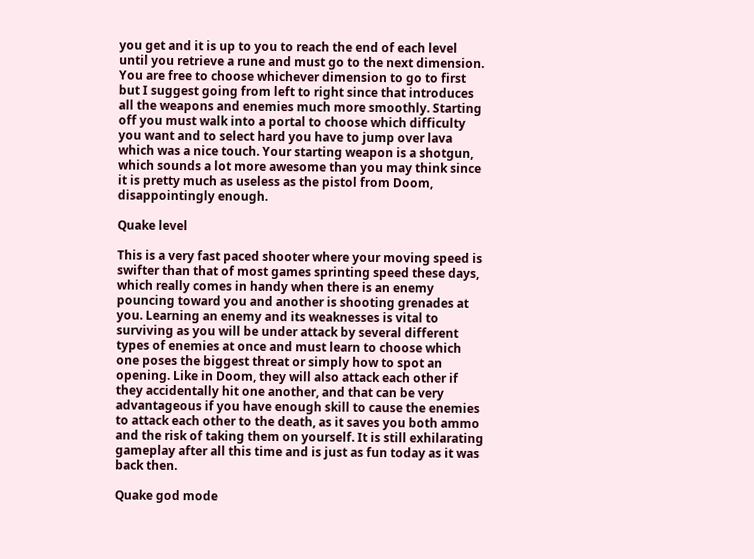you get and it is up to you to reach the end of each level until you retrieve a rune and must go to the next dimension. You are free to choose whichever dimension to go to first but I suggest going from left to right since that introduces all the weapons and enemies much more smoothly. Starting off you must walk into a portal to choose which difficulty you want and to select hard you have to jump over lava which was a nice touch. Your starting weapon is a shotgun, which sounds a lot more awesome than you may think since it is pretty much as useless as the pistol from Doom, disappointingly enough.

Quake level

This is a very fast paced shooter where your moving speed is swifter than that of most games sprinting speed these days, which really comes in handy when there is an enemy pouncing toward you and another is shooting grenades at you. Learning an enemy and its weaknesses is vital to surviving as you will be under attack by several different types of enemies at once and must learn to choose which one poses the biggest threat or simply how to spot an opening. Like in Doom, they will also attack each other if they accidentally hit one another, and that can be very advantageous if you have enough skill to cause the enemies to attack each other to the death, as it saves you both ammo and the risk of taking them on yourself. It is still exhilarating gameplay after all this time and is just as fun today as it was back then.

Quake god mode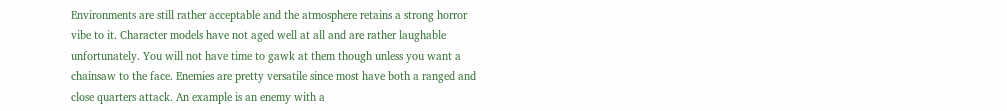Environments are still rather acceptable and the atmosphere retains a strong horror vibe to it. Character models have not aged well at all and are rather laughable unfortunately. You will not have time to gawk at them though unless you want a chainsaw to the face. Enemies are pretty versatile since most have both a ranged and close quarters attack. An example is an enemy with a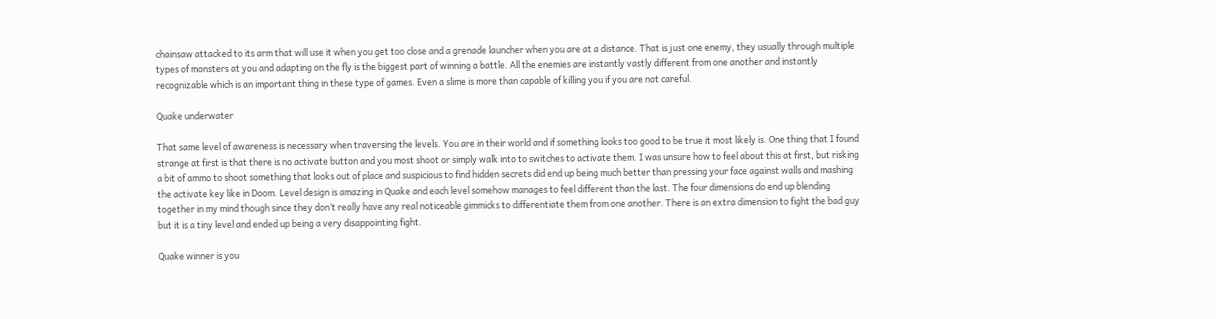chainsaw attacked to its arm that will use it when you get too close and a grenade launcher when you are at a distance. That is just one enemy, they usually through multiple types of monsters at you and adapting on the fly is the biggest part of winning a battle. All the enemies are instantly vastly different from one another and instantly recognizable which is an important thing in these type of games. Even a slime is more than capable of killing you if you are not careful.

Quake underwater

That same level of awareness is necessary when traversing the levels. You are in their world and if something looks too good to be true it most likely is. One thing that I found strange at first is that there is no activate button and you most shoot or simply walk into to switches to activate them. I was unsure how to feel about this at first, but risking a bit of ammo to shoot something that looks out of place and suspicious to find hidden secrets did end up being much better than pressing your face against walls and mashing the activate key like in Doom. Level design is amazing in Quake and each level somehow manages to feel different than the last. The four dimensions do end up blending together in my mind though since they don’t really have any real noticeable gimmicks to differentiate them from one another. There is an extra dimension to fight the bad guy but it is a tiny level and ended up being a very disappointing fight.

Quake winner is you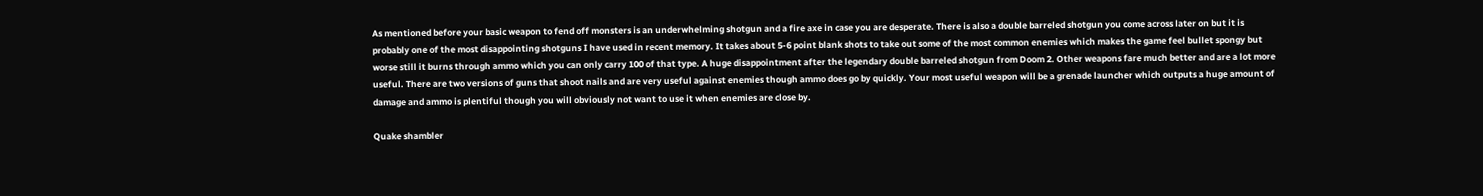As mentioned before your basic weapon to fend off monsters is an underwhelming shotgun and a fire axe in case you are desperate. There is also a double barreled shotgun you come across later on but it is probably one of the most disappointing shotguns I have used in recent memory. It takes about 5-6 point blank shots to take out some of the most common enemies which makes the game feel bullet spongy but worse still it burns through ammo which you can only carry 100 of that type. A huge disappointment after the legendary double barreled shotgun from Doom 2. Other weapons fare much better and are a lot more useful. There are two versions of guns that shoot nails and are very useful against enemies though ammo does go by quickly. Your most useful weapon will be a grenade launcher which outputs a huge amount of damage and ammo is plentiful though you will obviously not want to use it when enemies are close by.

Quake shambler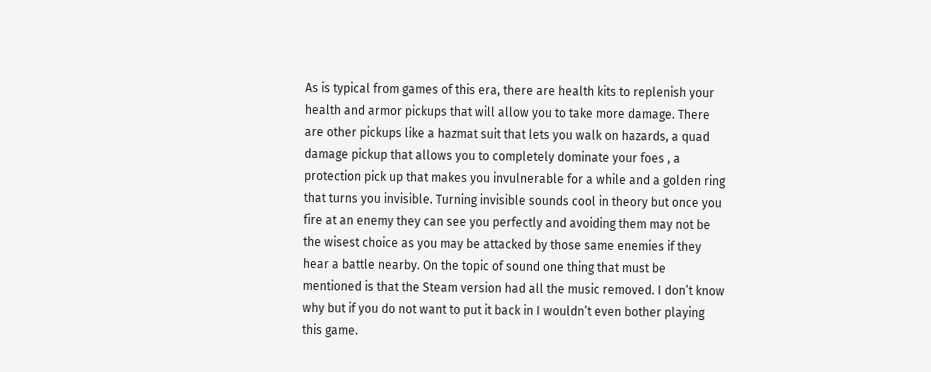As is typical from games of this era, there are health kits to replenish your health and armor pickups that will allow you to take more damage. There are other pickups like a hazmat suit that lets you walk on hazards, a quad damage pickup that allows you to completely dominate your foes , a protection pick up that makes you invulnerable for a while and a golden ring that turns you invisible. Turning invisible sounds cool in theory but once you fire at an enemy they can see you perfectly and avoiding them may not be the wisest choice as you may be attacked by those same enemies if they hear a battle nearby. On the topic of sound one thing that must be mentioned is that the Steam version had all the music removed. I don’t know why but if you do not want to put it back in I wouldn’t even bother playing this game.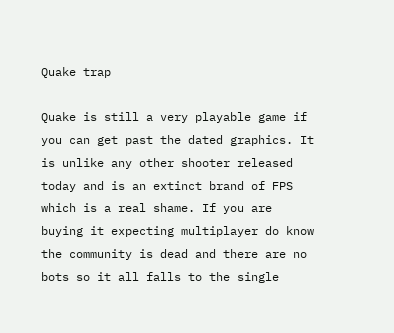Quake trap

Quake is still a very playable game if you can get past the dated graphics. It is unlike any other shooter released today and is an extinct brand of FPS which is a real shame. If you are buying it expecting multiplayer do know the community is dead and there are no bots so it all falls to the single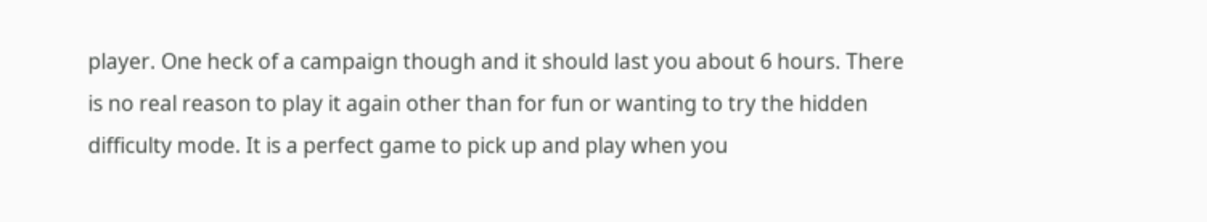player. One heck of a campaign though and it should last you about 6 hours. There is no real reason to play it again other than for fun or wanting to try the hidden difficulty mode. It is a perfect game to pick up and play when you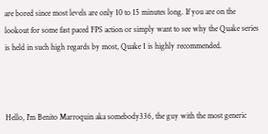are bored since most levels are only 10 to 15 minutes long. If you are on the lookout for some fast paced FPS action or simply want to see why the Quake series is held in such high regards by most, Quake 1 is highly recommended.



Hello, I'm Benito Marroquin aka somebody336, the guy with the most generic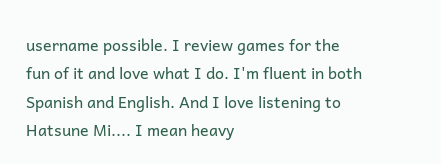username possible. I review games for the fun of it and love what I do. I'm fluent in both Spanish and English. And I love listening to Hatsune Mi.... I mean heavy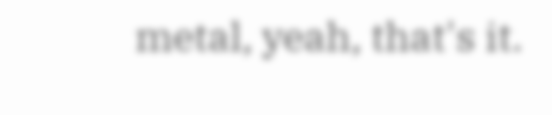metal, yeah, that's it.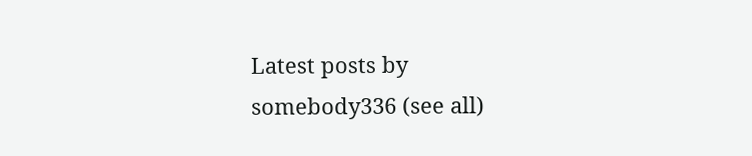Latest posts by somebody336 (see all)